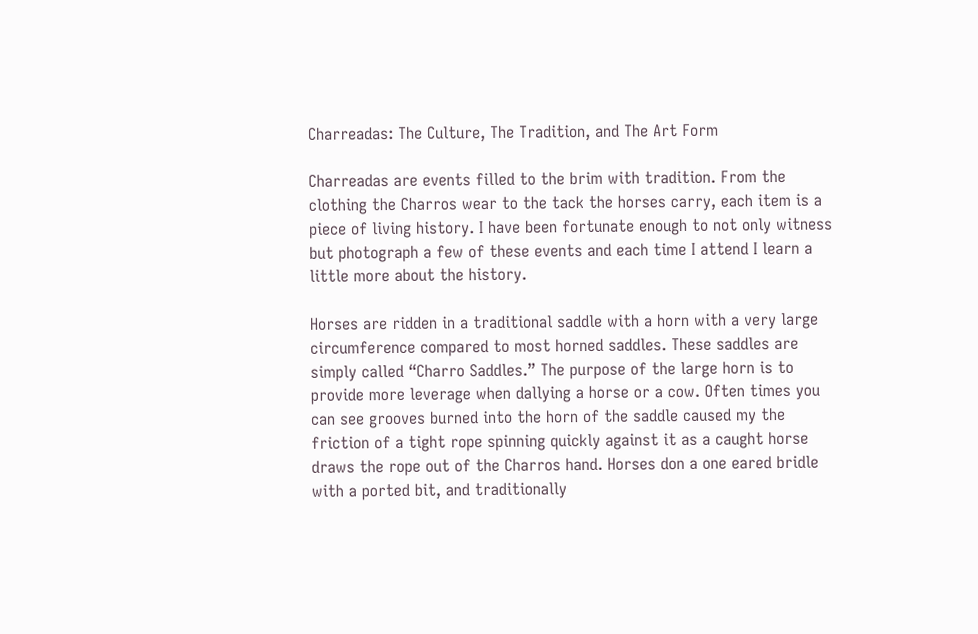Charreadas: The Culture, The Tradition, and The Art Form

Charreadas are events filled to the brim with tradition. From the clothing the Charros wear to the tack the horses carry, each item is a piece of living history. I have been fortunate enough to not only witness but photograph a few of these events and each time I attend I learn a little more about the history.

Horses are ridden in a traditional saddle with a horn with a very large circumference compared to most horned saddles. These saddles are simply called “Charro Saddles.” The purpose of the large horn is to provide more leverage when dallying a horse or a cow. Often times you can see grooves burned into the horn of the saddle caused my the friction of a tight rope spinning quickly against it as a caught horse draws the rope out of the Charros hand. Horses don a one eared bridle with a ported bit, and traditionally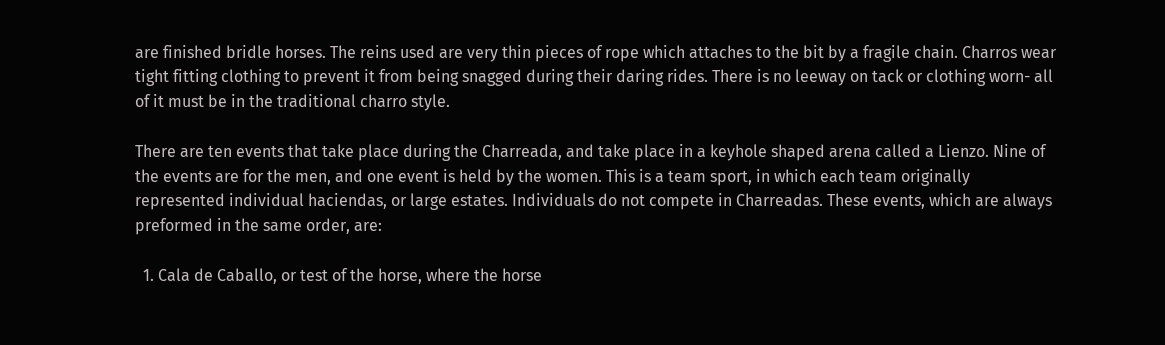are finished bridle horses. The reins used are very thin pieces of rope which attaches to the bit by a fragile chain. Charros wear tight fitting clothing to prevent it from being snagged during their daring rides. There is no leeway on tack or clothing worn- all of it must be in the traditional charro style.

There are ten events that take place during the Charreada, and take place in a keyhole shaped arena called a Lienzo. Nine of the events are for the men, and one event is held by the women. This is a team sport, in which each team originally represented individual haciendas, or large estates. Individuals do not compete in Charreadas. These events, which are always preformed in the same order, are:

  1. Cala de Caballo, or test of the horse, where the horse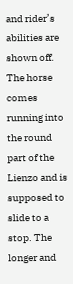and rider’s abilities are shown off. The horse comes running into the round part of the Lienzo and is supposed to slide to a stop. The longer and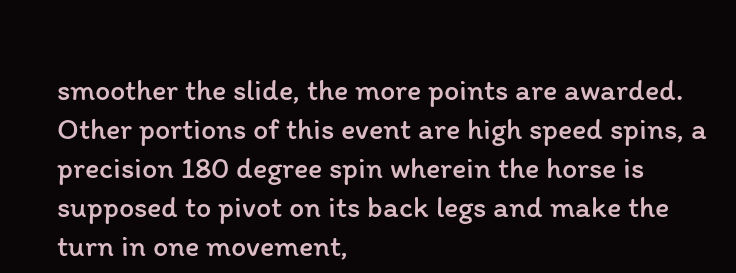smoother the slide, the more points are awarded. Other portions of this event are high speed spins, a precision 180 degree spin wherein the horse is supposed to pivot on its back legs and make the turn in one movement,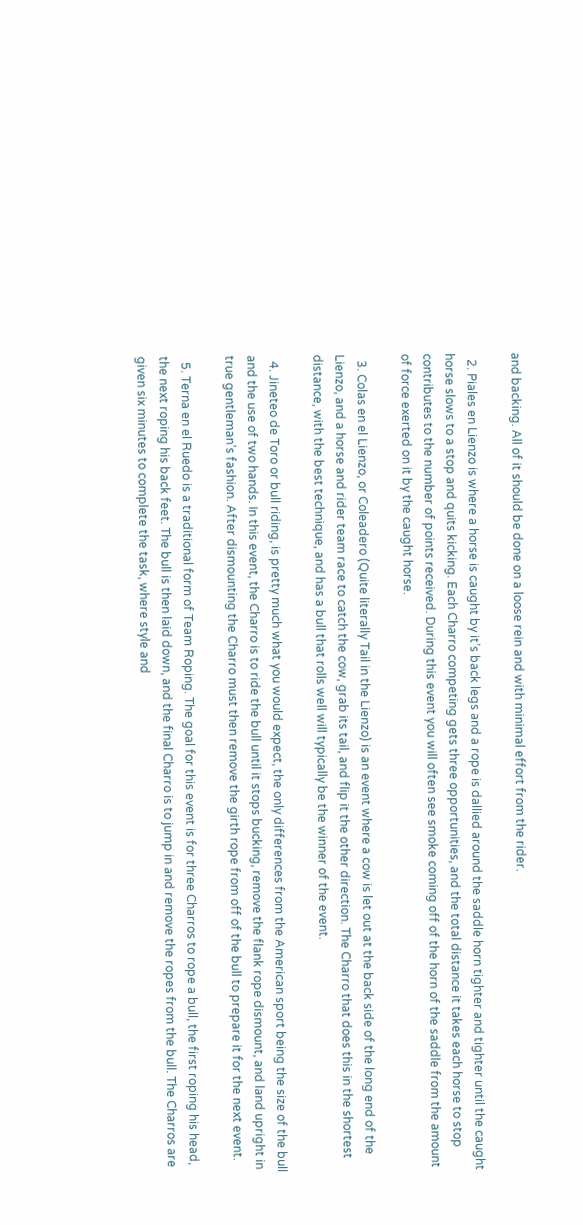and backing. All of it should be done on a loose rein and with minimal effort from the rider.

  2. Piales en Lienzo is where a horse is caught by it’s back legs and a rope is dallied around the saddle horn tighter and tighter until the caught horse slows to a stop and quits kicking. Each Charro competing gets three opportunities, and the total distance it takes each horse to stop contributes to the number of points received. During this event you will often see smoke coming off of the horn of the saddle from the amount of force exerted on it by the caught horse.

  3. Colas en el Lienzo, or Coleadero (Quite literally Tail in the Lienzo) is an event where a cow is let out at the back side of the long end of the Lienzo, and a horse and rider team race to catch the cow, grab its tail, and flip it the other direction. The Charro that does this in the shortest distance, with the best technique, and has a bull that rolls well will typically be the winner of the event.

  4. Jineteo de Toro or bull riding, is pretty much what you would expect, the only differences from the American sport being the size of the bull and the use of two hands. In this event, the Charro is to ride the bull until it stops bucking, remove the flank rope dismount, and land upright in true gentleman’s fashion. After dismounting the Charro must then remove the girth rope from off of the bull to prepare it for the next event.

  5. Terna en el Ruedo is a traditional form of Team Roping. The goal for this event is for three Charros to rope a bull, the first roping his head, the next roping his back feet. The bull is then laid down, and the final Charro is to jump in and remove the ropes from the bull. The Charros are given six minutes to complete the task, where style and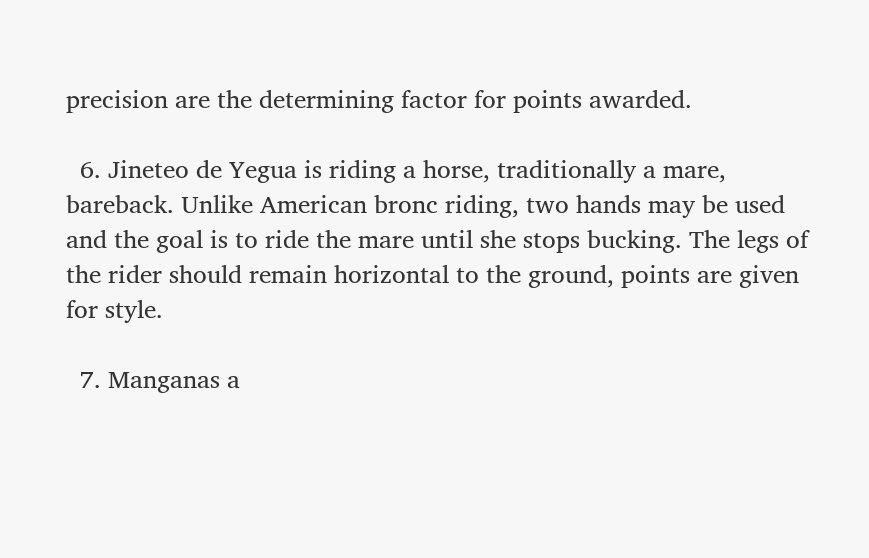precision are the determining factor for points awarded.

  6. Jineteo de Yegua is riding a horse, traditionally a mare, bareback. Unlike American bronc riding, two hands may be used and the goal is to ride the mare until she stops bucking. The legs of the rider should remain horizontal to the ground, points are given for style.

  7. Manganas a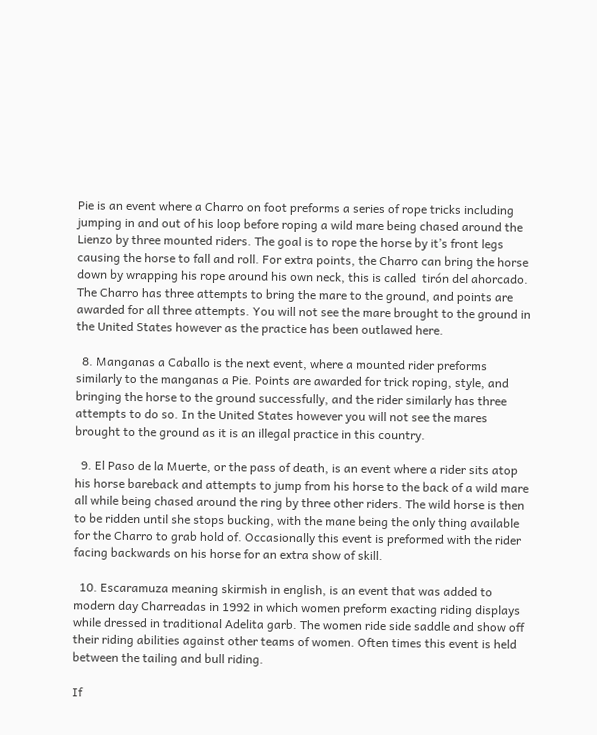Pie is an event where a Charro on foot preforms a series of rope tricks including jumping in and out of his loop before roping a wild mare being chased around the Lienzo by three mounted riders. The goal is to rope the horse by it’s front legs causing the horse to fall and roll. For extra points, the Charro can bring the horse down by wrapping his rope around his own neck, this is called  tirón del ahorcado. The Charro has three attempts to bring the mare to the ground, and points are awarded for all three attempts. You will not see the mare brought to the ground in the United States however as the practice has been outlawed here.

  8. Manganas a Caballo is the next event, where a mounted rider preforms similarly to the manganas a Pie. Points are awarded for trick roping, style, and bringing the horse to the ground successfully, and the rider similarly has three attempts to do so. In the United States however you will not see the mares brought to the ground as it is an illegal practice in this country.

  9. El Paso de la Muerte, or the pass of death, is an event where a rider sits atop his horse bareback and attempts to jump from his horse to the back of a wild mare all while being chased around the ring by three other riders. The wild horse is then to be ridden until she stops bucking, with the mane being the only thing available for the Charro to grab hold of. Occasionally this event is preformed with the rider facing backwards on his horse for an extra show of skill.

  10. Escaramuza meaning skirmish in english, is an event that was added to modern day Charreadas in 1992 in which women preform exacting riding displays while dressed in traditional Adelita garb. The women ride side saddle and show off their riding abilities against other teams of women. Often times this event is held between the tailing and bull riding.

If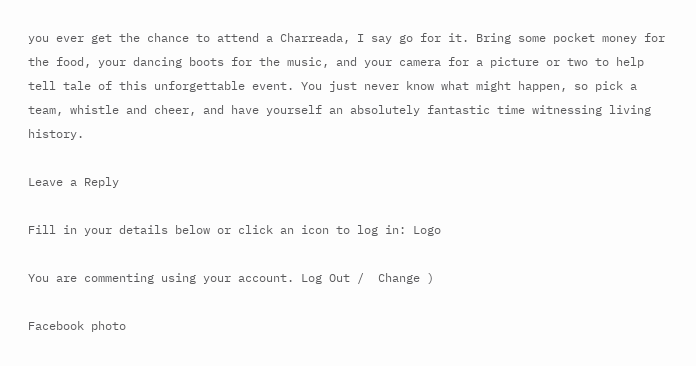you ever get the chance to attend a Charreada, I say go for it. Bring some pocket money for the food, your dancing boots for the music, and your camera for a picture or two to help tell tale of this unforgettable event. You just never know what might happen, so pick a team, whistle and cheer, and have yourself an absolutely fantastic time witnessing living history.

Leave a Reply

Fill in your details below or click an icon to log in: Logo

You are commenting using your account. Log Out /  Change )

Facebook photo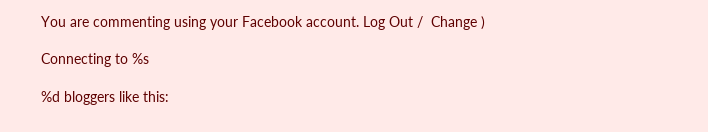You are commenting using your Facebook account. Log Out /  Change )

Connecting to %s

%d bloggers like this: